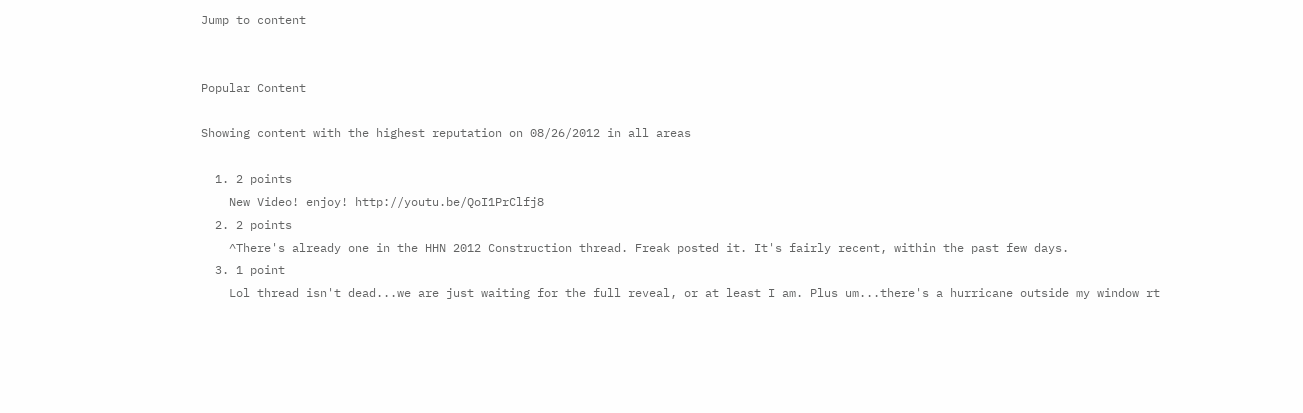Jump to content


Popular Content

Showing content with the highest reputation on 08/26/2012 in all areas

  1. 2 points
    New Video! enjoy! http://youtu.be/QoI1PrClfj8
  2. 2 points
    ^There's already one in the HHN 2012 Construction thread. Freak posted it. It's fairly recent, within the past few days.
  3. 1 point
    Lol thread isn't dead...we are just waiting for the full reveal, or at least I am. Plus um...there's a hurricane outside my window rt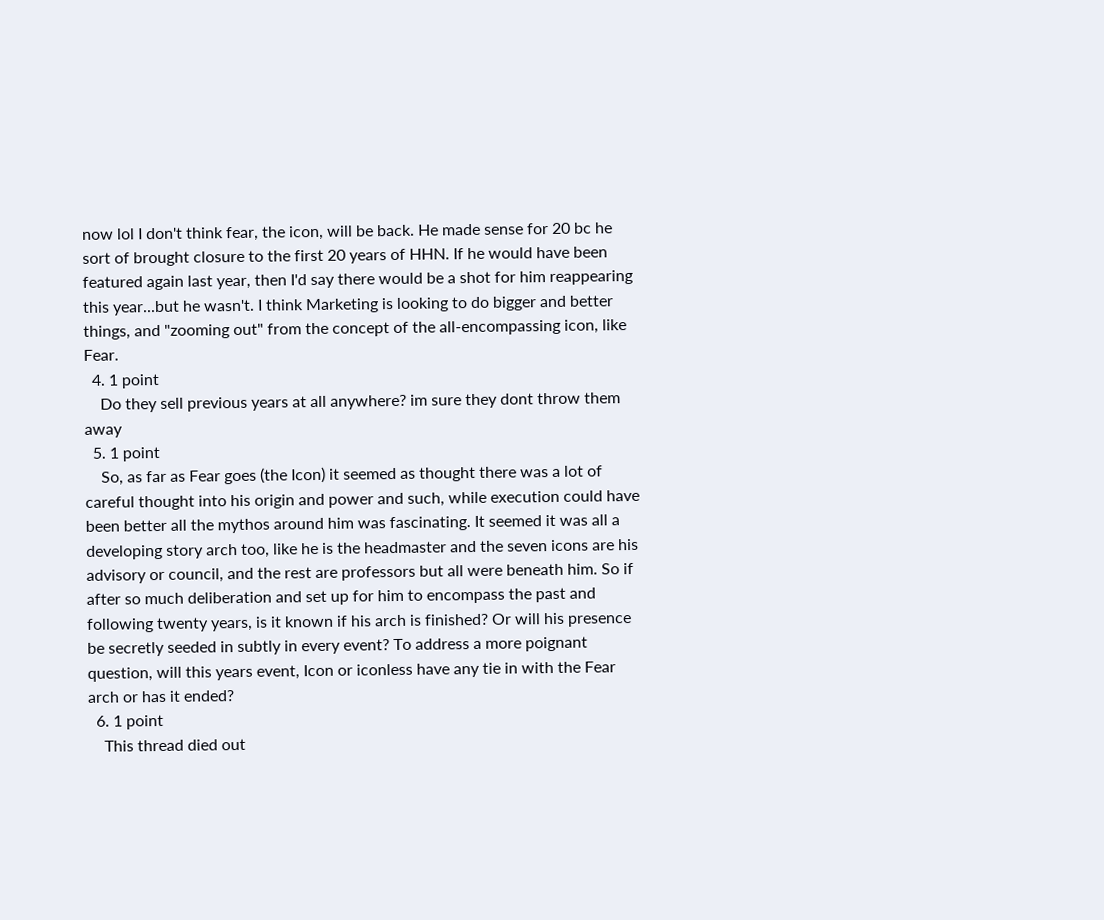now lol I don't think fear, the icon, will be back. He made sense for 20 bc he sort of brought closure to the first 20 years of HHN. If he would have been featured again last year, then I'd say there would be a shot for him reappearing this year...but he wasn't. I think Marketing is looking to do bigger and better things, and "zooming out" from the concept of the all-encompassing icon, like Fear.
  4. 1 point
    Do they sell previous years at all anywhere? im sure they dont throw them away
  5. 1 point
    So, as far as Fear goes (the Icon) it seemed as thought there was a lot of careful thought into his origin and power and such, while execution could have been better all the mythos around him was fascinating. It seemed it was all a developing story arch too, like he is the headmaster and the seven icons are his advisory or council, and the rest are professors but all were beneath him. So if after so much deliberation and set up for him to encompass the past and following twenty years, is it known if his arch is finished? Or will his presence be secretly seeded in subtly in every event? To address a more poignant question, will this years event, Icon or iconless have any tie in with the Fear arch or has it ended?
  6. 1 point
    This thread died out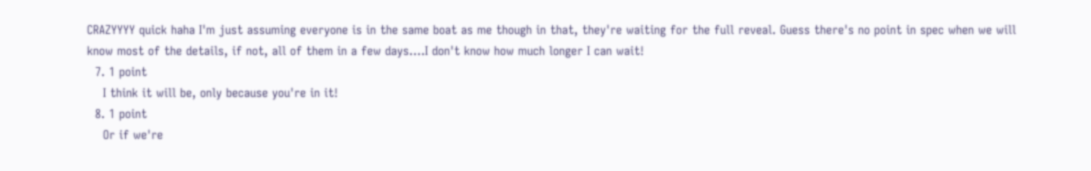CRAZYYYY quick haha I'm just assuming everyone is in the same boat as me though in that, they're waiting for the full reveal. Guess there's no point in spec when we will know most of the details, if not, all of them in a few days....I don't know how much longer I can wait!
  7. 1 point
    I think it will be, only because you're in it!
  8. 1 point
    Or if we're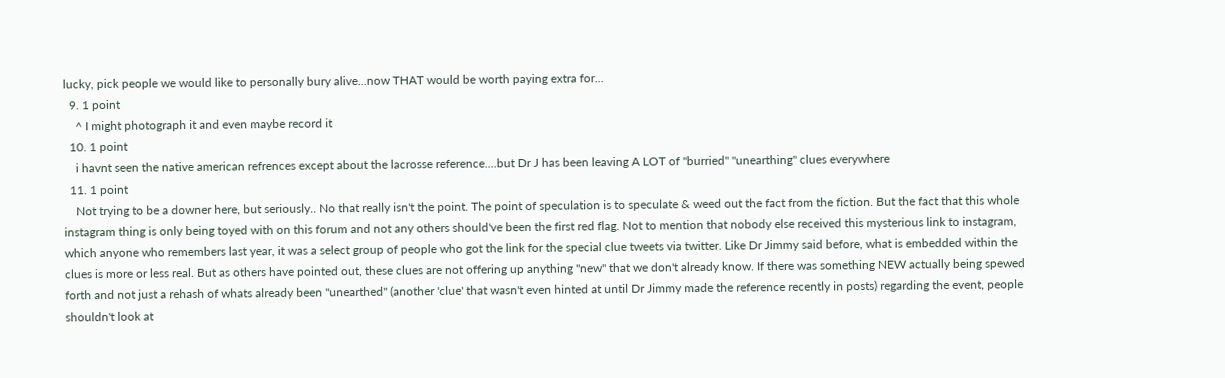lucky, pick people we would like to personally bury alive...now THAT would be worth paying extra for...
  9. 1 point
    ^ I might photograph it and even maybe record it
  10. 1 point
    i havnt seen the native american refrences except about the lacrosse reference....but Dr J has been leaving A LOT of "burried" "unearthing" clues everywhere
  11. 1 point
    Not trying to be a downer here, but seriously.. No that really isn't the point. The point of speculation is to speculate & weed out the fact from the fiction. But the fact that this whole instagram thing is only being toyed with on this forum and not any others should've been the first red flag. Not to mention that nobody else received this mysterious link to instagram, which anyone who remembers last year, it was a select group of people who got the link for the special clue tweets via twitter. Like Dr Jimmy said before, what is embedded within the clues is more or less real. But as others have pointed out, these clues are not offering up anything "new" that we don't already know. If there was something NEW actually being spewed forth and not just a rehash of whats already been "unearthed" (another 'clue' that wasn't even hinted at until Dr Jimmy made the reference recently in posts) regarding the event, people shouldn't look at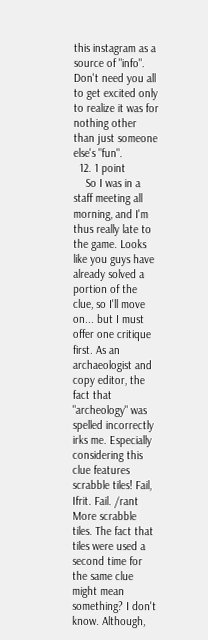this instagram as a source of "info". Don't need you all to get excited only to realize it was for nothing other than just someone else's "fun".
  12. 1 point
    So I was in a staff meeting all morning, and I'm thus really late to the game. Looks like you guys have already solved a portion of the clue, so I'll move on... but I must offer one critique first. As an archaeologist and copy editor, the fact that "archeology" was spelled incorrectly irks me. Especially considering this clue features scrabble tiles! Fail, Ifrit. Fail. /rant More scrabble tiles. The fact that tiles were used a second time for the same clue might mean something? I don't know. Although,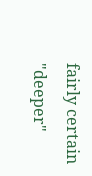fairly certain "deeper"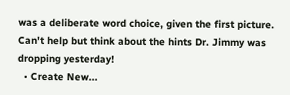was a deliberate word choice, given the first picture. Can't help but think about the hints Dr. Jimmy was dropping yesterday!
  • Create New...